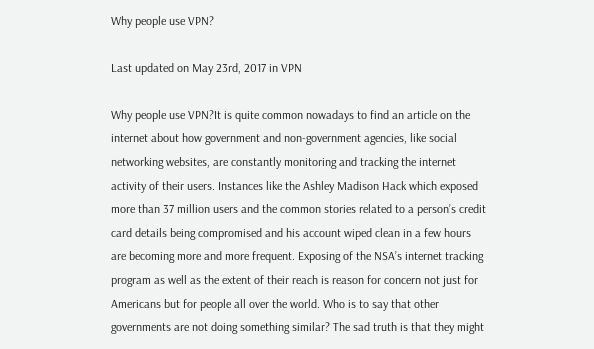Why people use VPN?

Last updated on May 23rd, 2017 in VPN

Why people use VPN?It is quite common nowadays to find an article on the internet about how government and non-government agencies, like social networking websites, are constantly monitoring and tracking the internet activity of their users. Instances like the Ashley Madison Hack which exposed more than 37 million users and the common stories related to a person’s credit card details being compromised and his account wiped clean in a few hours are becoming more and more frequent. Exposing of the NSA’s internet tracking program as well as the extent of their reach is reason for concern not just for Americans but for people all over the world. Who is to say that other governments are not doing something similar? The sad truth is that they might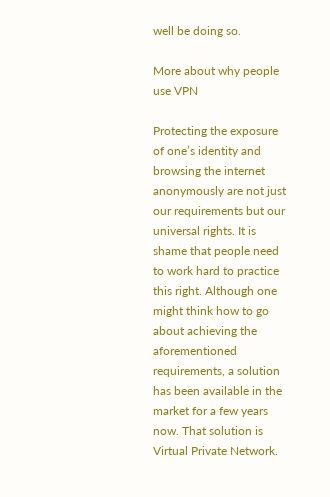well be doing so.

More about why people use VPN

Protecting the exposure of one’s identity and browsing the internet anonymously are not just our requirements but our universal rights. It is shame that people need to work hard to practice this right. Although one might think how to go about achieving the aforementioned requirements, a solution has been available in the market for a few years now. That solution is Virtual Private Network.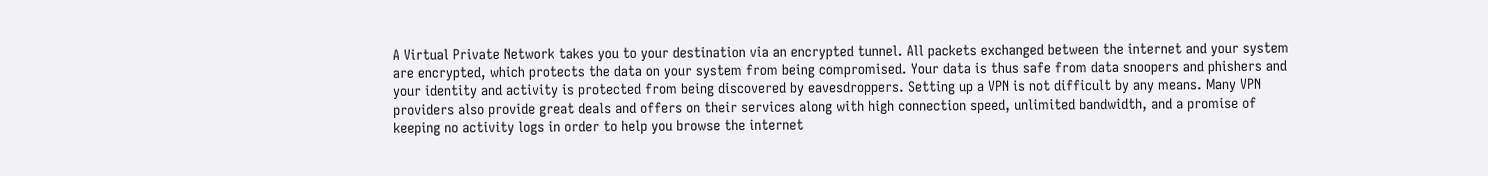A Virtual Private Network takes you to your destination via an encrypted tunnel. All packets exchanged between the internet and your system are encrypted, which protects the data on your system from being compromised. Your data is thus safe from data snoopers and phishers and your identity and activity is protected from being discovered by eavesdroppers. Setting up a VPN is not difficult by any means. Many VPN providers also provide great deals and offers on their services along with high connection speed, unlimited bandwidth, and a promise of keeping no activity logs in order to help you browse the internet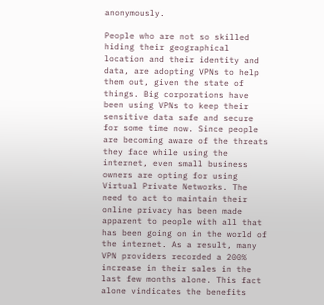anonymously.

People who are not so skilled hiding their geographical location and their identity and data, are adopting VPNs to help them out, given the state of things. Big corporations have been using VPNs to keep their sensitive data safe and secure for some time now. Since people are becoming aware of the threats they face while using the internet, even small business owners are opting for using Virtual Private Networks. The need to act to maintain their online privacy has been made apparent to people with all that has been going on in the world of the internet. As a result, many VPN providers recorded a 200% increase in their sales in the last few months alone. This fact alone vindicates the benefits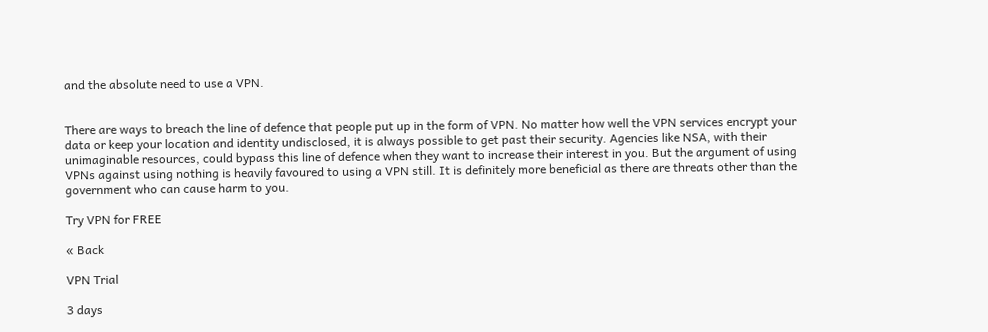and the absolute need to use a VPN.


There are ways to breach the line of defence that people put up in the form of VPN. No matter how well the VPN services encrypt your data or keep your location and identity undisclosed, it is always possible to get past their security. Agencies like NSA, with their unimaginable resources, could bypass this line of defence when they want to increase their interest in you. But the argument of using VPNs against using nothing is heavily favoured to using a VPN still. It is definitely more beneficial as there are threats other than the government who can cause harm to you.

Try VPN for FREE

« Back

VPN Trial

3 days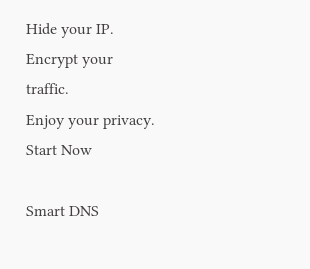Hide your IP.
Encrypt your traffic.
Enjoy your privacy.
Start Now

Smart DNS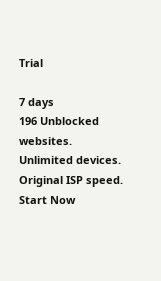Trial

7 days
196 Unblocked websites.
Unlimited devices.
Original ISP speed.
Start Now